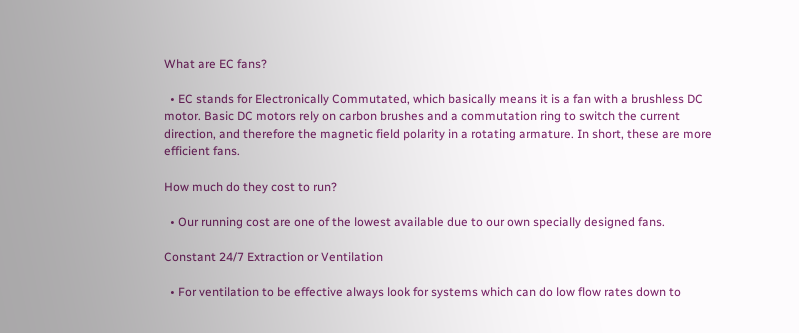What are EC fans?

  • EC stands for Electronically Commutated, which basically means it is a fan with a brushless DC motor. Basic DC motors rely on carbon brushes and a commutation ring to switch the current direction, and therefore the magnetic field polarity in a rotating armature. In short, these are more efficient fans.

How much do they cost to run?

  • Our running cost are one of the lowest available due to our own specially designed fans.

Constant 24/7 Extraction or Ventilation

  • For ventilation to be effective always look for systems which can do low flow rates down to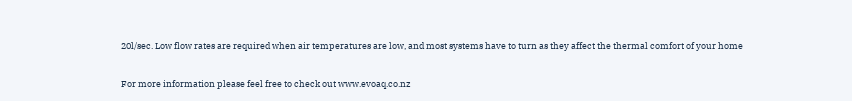20l/sec. Low flow rates are required when air temperatures are low, and most systems have to turn as they affect the thermal comfort of your home

For more information please feel free to check out www.evoaq.co.nz